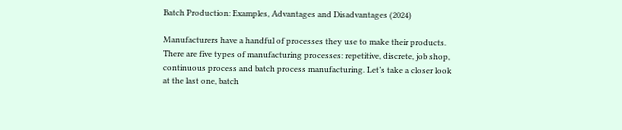Batch Production: Examples, Advantages and Disadvantages (2024)

Manufacturers have a handful of processes they use to make their products. There are five types of manufacturing processes: repetitive, discrete, job shop, continuous process and batch process manufacturing. Let’s take a closer look at the last one, batch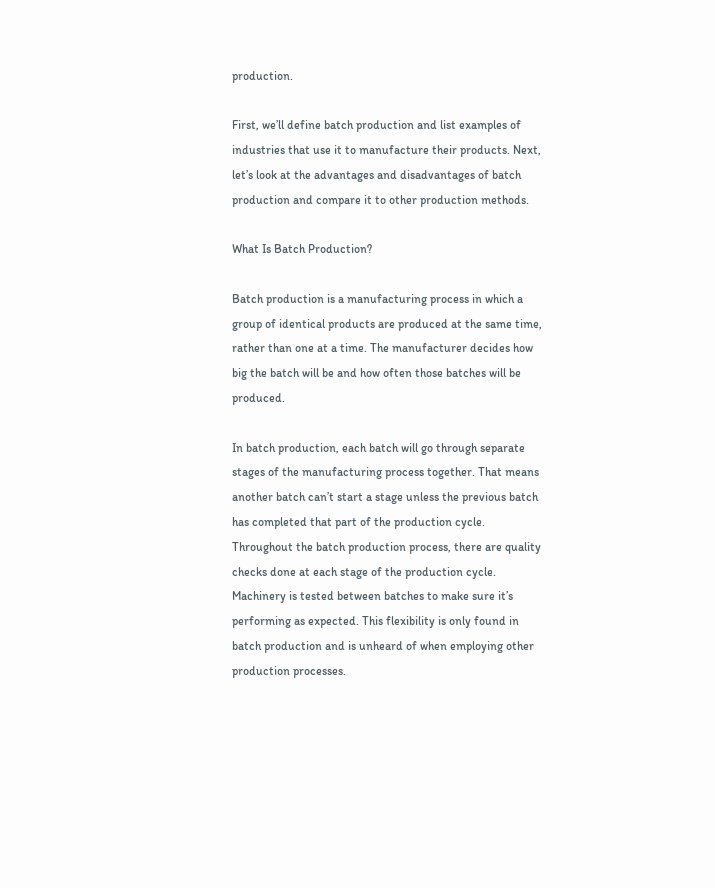production.

First, we’ll define batch production and list examples of industries that use it to manufacture their products. Next, let’s look at the advantages and disadvantages of batch production and compare it to other production methods.

What Is Batch Production?

Batch production is a manufacturing process in which a group of identical products are produced at the same time, rather than one at a time. The manufacturer decides how big the batch will be and how often those batches will be produced.

In batch production, each batch will go through separate stages of the manufacturing process together. That means another batch can’t start a stage unless the previous batch has completed that part of the production cycle. Throughout the batch production process, there are quality checks done at each stage of the production cycle. Machinery is tested between batches to make sure it’s performing as expected. This flexibility is only found in batch production and is unheard of when employing other production processes.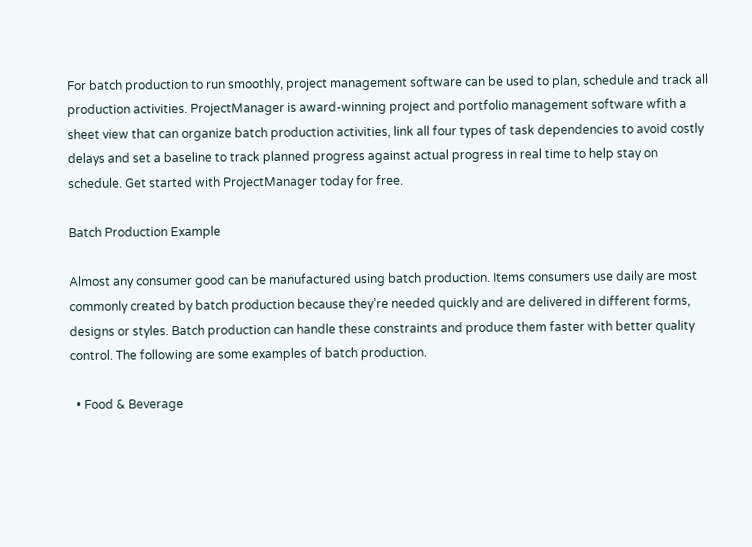For batch production to run smoothly, project management software can be used to plan, schedule and track all production activities. ProjectManager is award-winning project and portfolio management software wfith a sheet view that can organize batch production activities, link all four types of task dependencies to avoid costly delays and set a baseline to track planned progress against actual progress in real time to help stay on schedule. Get started with ProjectManager today for free.

Batch Production Example

Almost any consumer good can be manufactured using batch production. Items consumers use daily are most commonly created by batch production because they’re needed quickly and are delivered in different forms, designs or styles. Batch production can handle these constraints and produce them faster with better quality control. The following are some examples of batch production.

  • Food & Beverage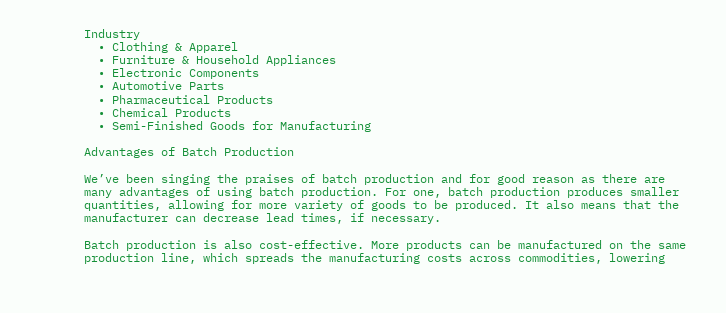Industry
  • Clothing & Apparel
  • Furniture & Household Appliances
  • Electronic Components
  • Automotive Parts
  • Pharmaceutical Products
  • Chemical Products
  • Semi-Finished Goods for Manufacturing

Advantages of Batch Production

We’ve been singing the praises of batch production and for good reason as there are many advantages of using batch production. For one, batch production produces smaller quantities, allowing for more variety of goods to be produced. It also means that the manufacturer can decrease lead times, if necessary.

Batch production is also cost-effective. More products can be manufactured on the same production line, which spreads the manufacturing costs across commodities, lowering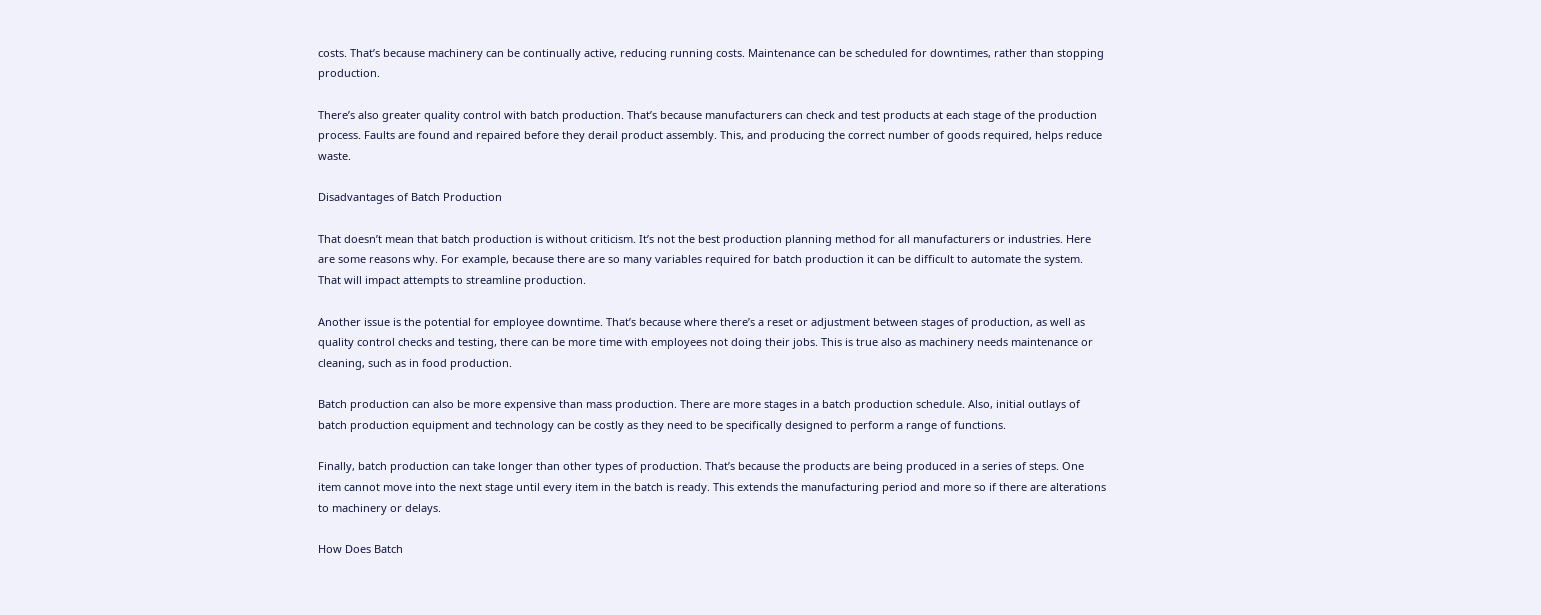costs. That’s because machinery can be continually active, reducing running costs. Maintenance can be scheduled for downtimes, rather than stopping production.

There’s also greater quality control with batch production. That’s because manufacturers can check and test products at each stage of the production process. Faults are found and repaired before they derail product assembly. This, and producing the correct number of goods required, helps reduce waste.

Disadvantages of Batch Production

That doesn’t mean that batch production is without criticism. It’s not the best production planning method for all manufacturers or industries. Here are some reasons why. For example, because there are so many variables required for batch production it can be difficult to automate the system. That will impact attempts to streamline production.

Another issue is the potential for employee downtime. That’s because where there’s a reset or adjustment between stages of production, as well as quality control checks and testing, there can be more time with employees not doing their jobs. This is true also as machinery needs maintenance or cleaning, such as in food production.

Batch production can also be more expensive than mass production. There are more stages in a batch production schedule. Also, initial outlays of batch production equipment and technology can be costly as they need to be specifically designed to perform a range of functions.

Finally, batch production can take longer than other types of production. That’s because the products are being produced in a series of steps. One item cannot move into the next stage until every item in the batch is ready. This extends the manufacturing period and more so if there are alterations to machinery or delays.

How Does Batch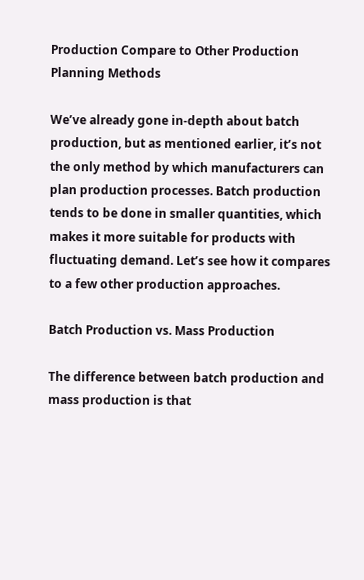Production Compare to Other Production Planning Methods

We’ve already gone in-depth about batch production, but as mentioned earlier, it’s not the only method by which manufacturers can plan production processes. Batch production tends to be done in smaller quantities, which makes it more suitable for products with fluctuating demand. Let’s see how it compares to a few other production approaches.

Batch Production vs. Mass Production

The difference between batch production and mass production is that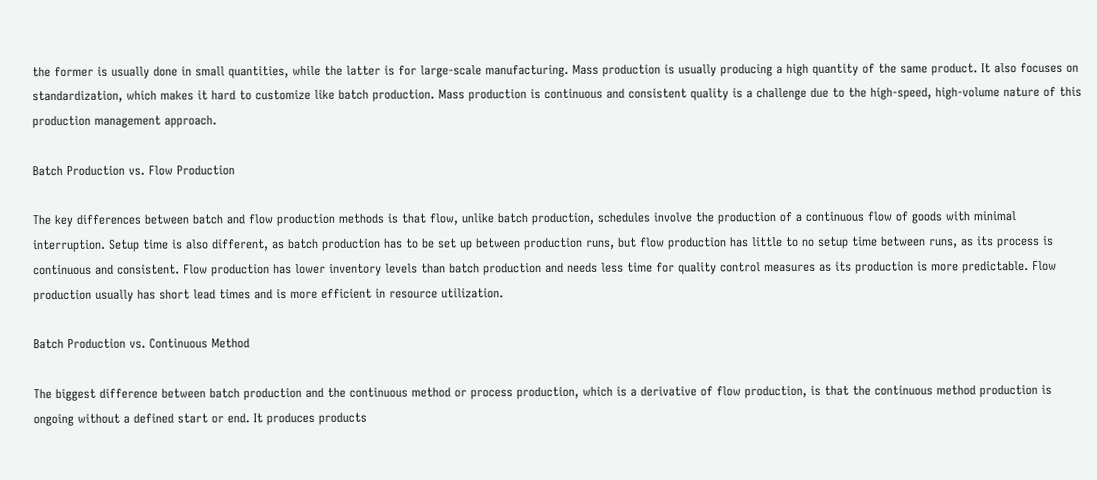the former is usually done in small quantities, while the latter is for large-scale manufacturing. Mass production is usually producing a high quantity of the same product. It also focuses on standardization, which makes it hard to customize like batch production. Mass production is continuous and consistent quality is a challenge due to the high-speed, high-volume nature of this production management approach.

Batch Production vs. Flow Production

The key differences between batch and flow production methods is that flow, unlike batch production, schedules involve the production of a continuous flow of goods with minimal interruption. Setup time is also different, as batch production has to be set up between production runs, but flow production has little to no setup time between runs, as its process is continuous and consistent. Flow production has lower inventory levels than batch production and needs less time for quality control measures as its production is more predictable. Flow production usually has short lead times and is more efficient in resource utilization.

Batch Production vs. Continuous Method

The biggest difference between batch production and the continuous method or process production, which is a derivative of flow production, is that the continuous method production is ongoing without a defined start or end. It produces products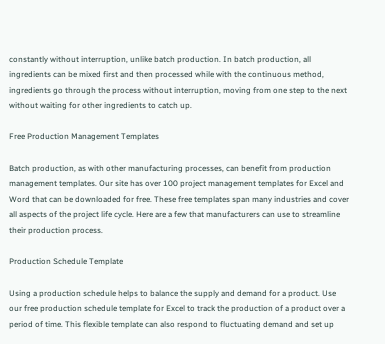constantly without interruption, unlike batch production. In batch production, all ingredients can be mixed first and then processed while with the continuous method, ingredients go through the process without interruption, moving from one step to the next without waiting for other ingredients to catch up.

Free Production Management Templates

Batch production, as with other manufacturing processes, can benefit from production management templates. Our site has over 100 project management templates for Excel and Word that can be downloaded for free. These free templates span many industries and cover all aspects of the project life cycle. Here are a few that manufacturers can use to streamline their production process.

Production Schedule Template

Using a production schedule helps to balance the supply and demand for a product. Use our free production schedule template for Excel to track the production of a product over a period of time. This flexible template can also respond to fluctuating demand and set up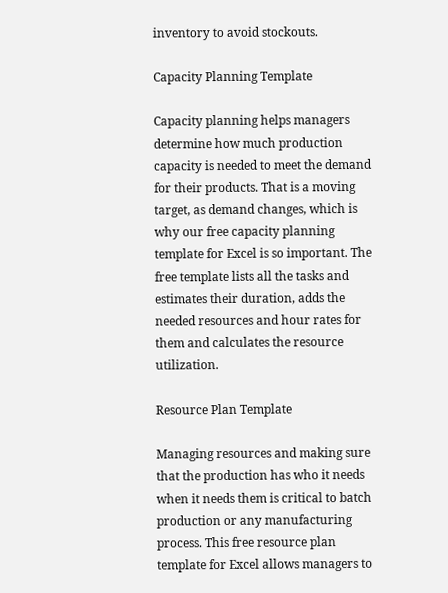inventory to avoid stockouts.

Capacity Planning Template

Capacity planning helps managers determine how much production capacity is needed to meet the demand for their products. That is a moving target, as demand changes, which is why our free capacity planning template for Excel is so important. The free template lists all the tasks and estimates their duration, adds the needed resources and hour rates for them and calculates the resource utilization.

Resource Plan Template

Managing resources and making sure that the production has who it needs when it needs them is critical to batch production or any manufacturing process. This free resource plan template for Excel allows managers to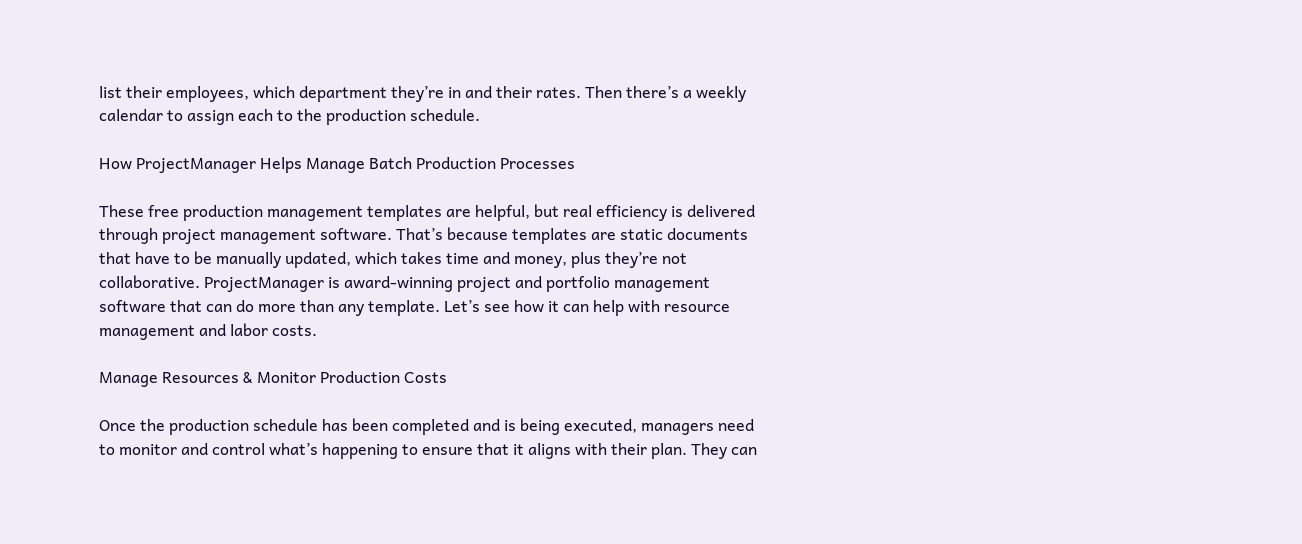list their employees, which department they’re in and their rates. Then there’s a weekly calendar to assign each to the production schedule.

How ProjectManager Helps Manage Batch Production Processes

These free production management templates are helpful, but real efficiency is delivered through project management software. That’s because templates are static documents that have to be manually updated, which takes time and money, plus they’re not collaborative. ProjectManager is award-winning project and portfolio management software that can do more than any template. Let’s see how it can help with resource management and labor costs.

Manage Resources & Monitor Production Costs

Once the production schedule has been completed and is being executed, managers need to monitor and control what’s happening to ensure that it aligns with their plan. They can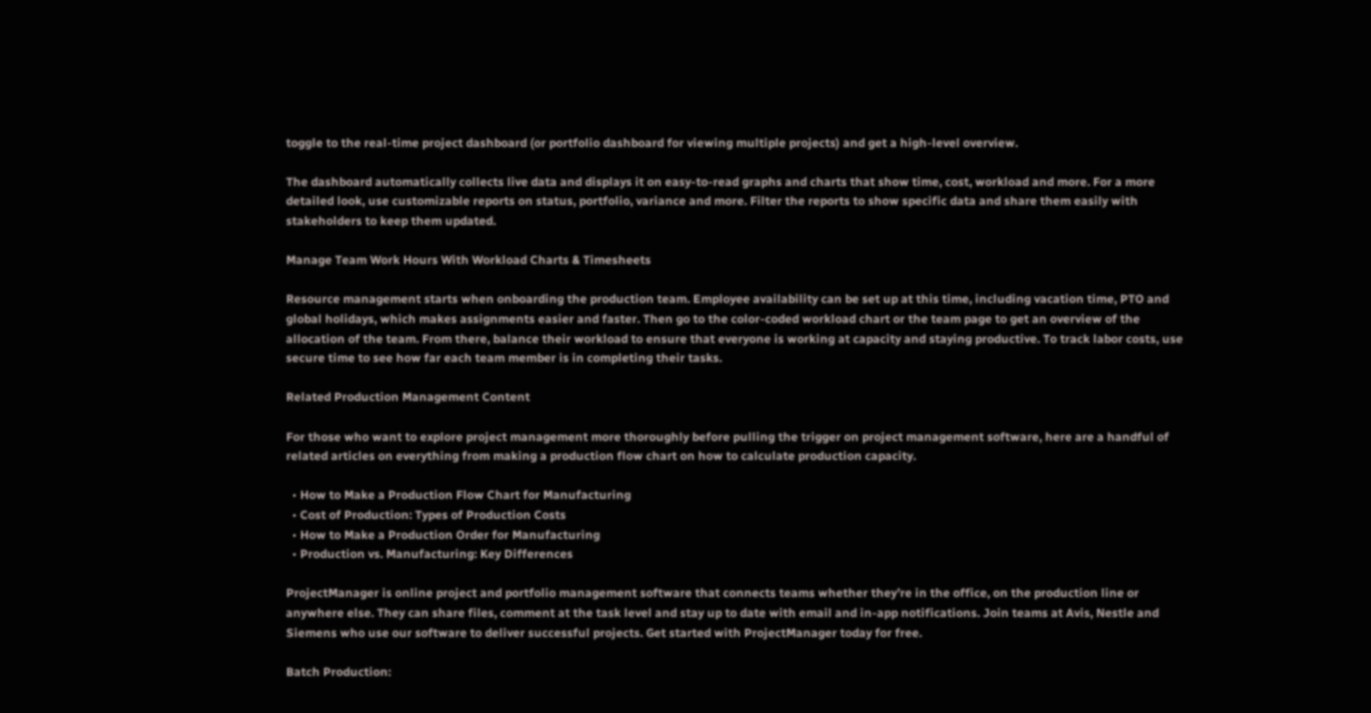toggle to the real-time project dashboard (or portfolio dashboard for viewing multiple projects) and get a high-level overview.

The dashboard automatically collects live data and displays it on easy-to-read graphs and charts that show time, cost, workload and more. For a more detailed look, use customizable reports on status, portfolio, variance and more. Filter the reports to show specific data and share them easily with stakeholders to keep them updated.

Manage Team Work Hours With Workload Charts & Timesheets

Resource management starts when onboarding the production team. Employee availability can be set up at this time, including vacation time, PTO and global holidays, which makes assignments easier and faster. Then go to the color-coded workload chart or the team page to get an overview of the allocation of the team. From there, balance their workload to ensure that everyone is working at capacity and staying productive. To track labor costs, use secure time to see how far each team member is in completing their tasks.

Related Production Management Content

For those who want to explore project management more thoroughly before pulling the trigger on project management software, here are a handful of related articles on everything from making a production flow chart on how to calculate production capacity.

  • How to Make a Production Flow Chart for Manufacturing
  • Cost of Production: Types of Production Costs
  • How to Make a Production Order for Manufacturing
  • Production vs. Manufacturing: Key Differences

ProjectManager is online project and portfolio management software that connects teams whether they’re in the office, on the production line or anywhere else. They can share files, comment at the task level and stay up to date with email and in-app notifications. Join teams at Avis, Nestle and Siemens who use our software to deliver successful projects. Get started with ProjectManager today for free.

Batch Production: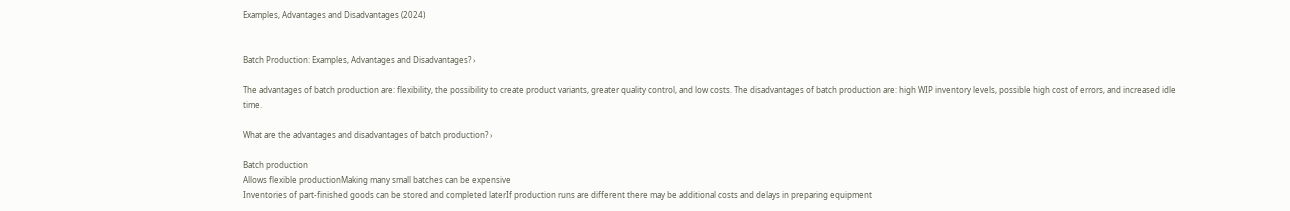Examples, Advantages and Disadvantages (2024)


Batch Production: Examples, Advantages and Disadvantages? ›

The advantages of batch production are: flexibility, the possibility to create product variants, greater quality control, and low costs. The disadvantages of batch production are: high WIP inventory levels, possible high cost of errors, and increased idle time.

What are the advantages and disadvantages of batch production? ›

Batch production
Allows flexible productionMaking many small batches can be expensive
Inventories of part-finished goods can be stored and completed laterIf production runs are different there may be additional costs and delays in preparing equipment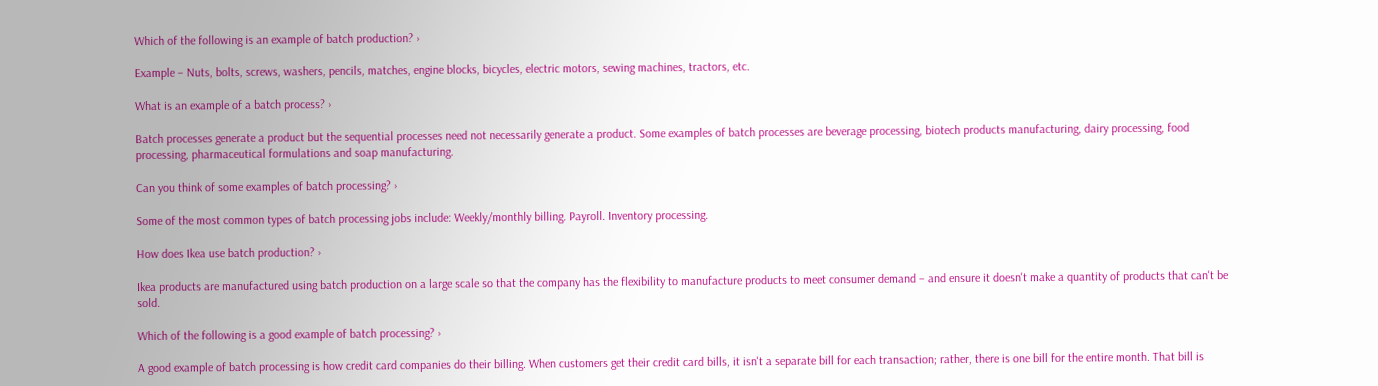Which of the following is an example of batch production? ›

Example – Nuts, bolts, screws, washers, pencils, matches, engine blocks, bicycles, electric motors, sewing machines, tractors, etc.

What is an example of a batch process? ›

Batch processes generate a product but the sequential processes need not necessarily generate a product. Some examples of batch processes are beverage processing, biotech products manufacturing, dairy processing, food processing, pharmaceutical formulations and soap manufacturing.

Can you think of some examples of batch processing? ›

Some of the most common types of batch processing jobs include: Weekly/monthly billing. Payroll. Inventory processing.

How does Ikea use batch production? ›

Ikea products are manufactured using batch production on a large scale so that the company has the flexibility to manufacture products to meet consumer demand – and ensure it doesn't make a quantity of products that can't be sold.

Which of the following is a good example of batch processing? ›

A good example of batch processing is how credit card companies do their billing. When customers get their credit card bills, it isn't a separate bill for each transaction; rather, there is one bill for the entire month. That bill is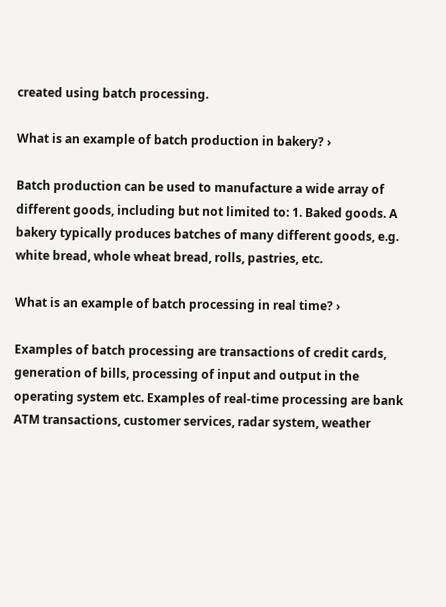created using batch processing.

What is an example of batch production in bakery? ›

Batch production can be used to manufacture a wide array of different goods, including but not limited to: 1. Baked goods. A bakery typically produces batches of many different goods, e.g. white bread, whole wheat bread, rolls, pastries, etc.

What is an example of batch processing in real time? ›

Examples of batch processing are transactions of credit cards, generation of bills, processing of input and output in the operating system etc. Examples of real-time processing are bank ATM transactions, customer services, radar system, weather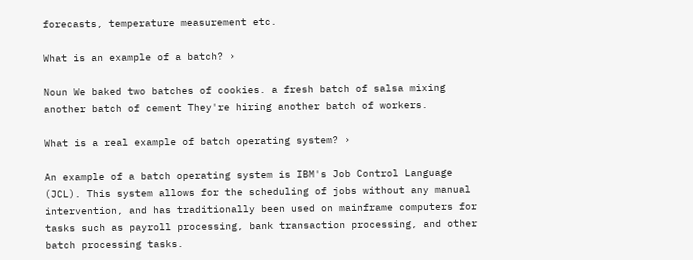forecasts, temperature measurement etc.

What is an example of a batch? ›

Noun We baked two batches of cookies. a fresh batch of salsa mixing another batch of cement They're hiring another batch of workers.

What is a real example of batch operating system? ›

An example of a batch operating system is IBM's Job Control Language (JCL). This system allows for the scheduling of jobs without any manual intervention, and has traditionally been used on mainframe computers for tasks such as payroll processing, bank transaction processing, and other batch processing tasks.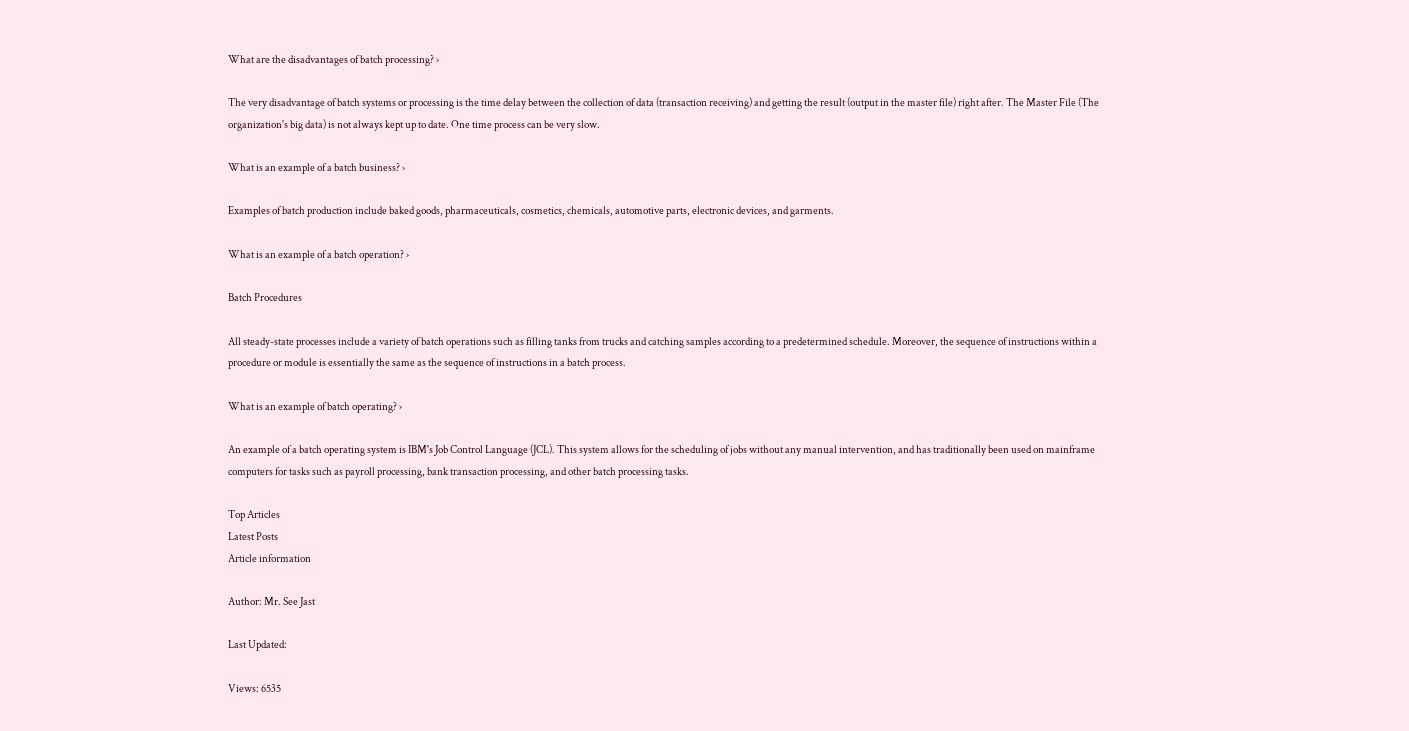What are the disadvantages of batch processing? ›

The very disadvantage of batch systems or processing is the time delay between the collection of data (transaction receiving) and getting the result (output in the master file) right after. The Master File (The organization's big data) is not always kept up to date. One time process can be very slow.

What is an example of a batch business? ›

Examples of batch production include baked goods, pharmaceuticals, cosmetics, chemicals, automotive parts, electronic devices, and garments.

What is an example of a batch operation? ›

Batch Procedures

All steady-state processes include a variety of batch operations such as filling tanks from trucks and catching samples according to a predetermined schedule. Moreover, the sequence of instructions within a procedure or module is essentially the same as the sequence of instructions in a batch process.

What is an example of batch operating? ›

An example of a batch operating system is IBM's Job Control Language (JCL). This system allows for the scheduling of jobs without any manual intervention, and has traditionally been used on mainframe computers for tasks such as payroll processing, bank transaction processing, and other batch processing tasks.

Top Articles
Latest Posts
Article information

Author: Mr. See Jast

Last Updated:

Views: 6535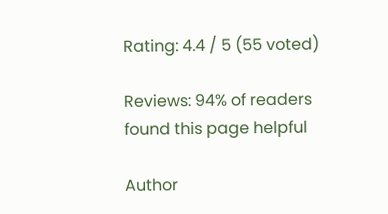Rating: 4.4 / 5 (55 voted)

Reviews: 94% of readers found this page helpful

Author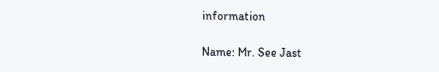information

Name: Mr. See Jast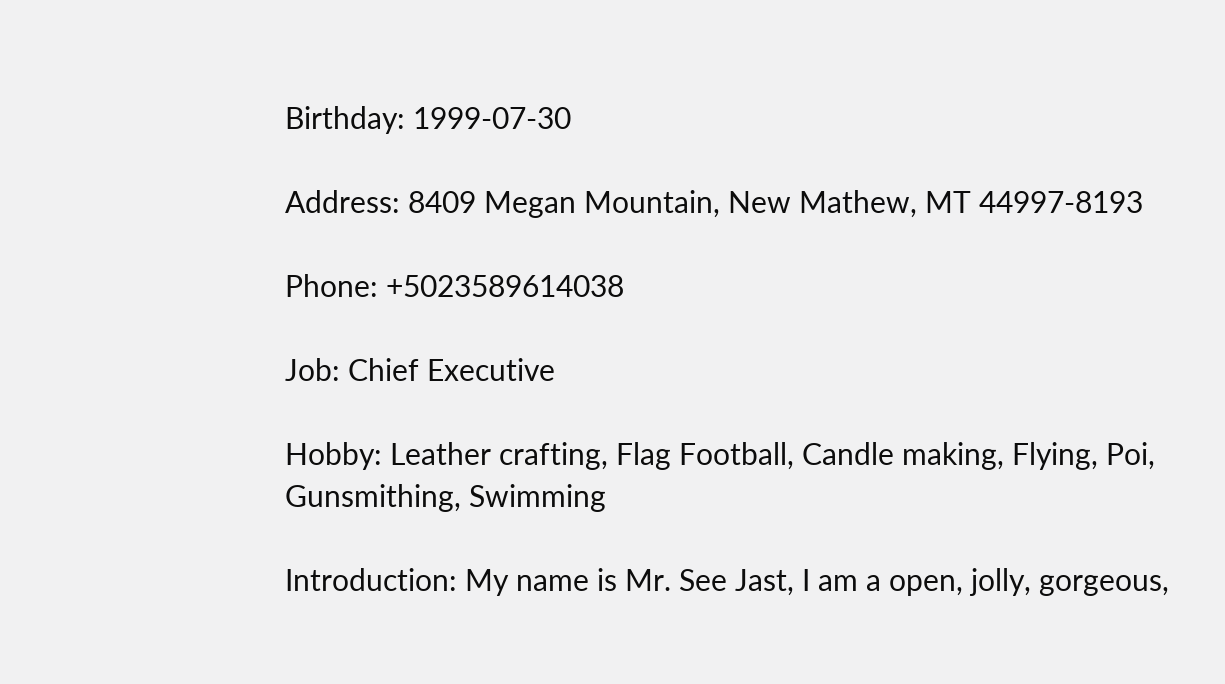Birthday: 1999-07-30

Address: 8409 Megan Mountain, New Mathew, MT 44997-8193

Phone: +5023589614038

Job: Chief Executive

Hobby: Leather crafting, Flag Football, Candle making, Flying, Poi, Gunsmithing, Swimming

Introduction: My name is Mr. See Jast, I am a open, jolly, gorgeous,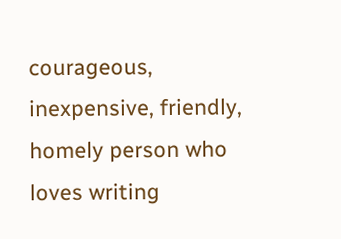courageous, inexpensive, friendly, homely person who loves writing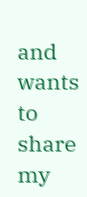and wants to share my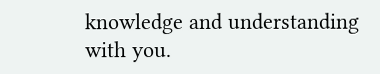knowledge and understanding with you.